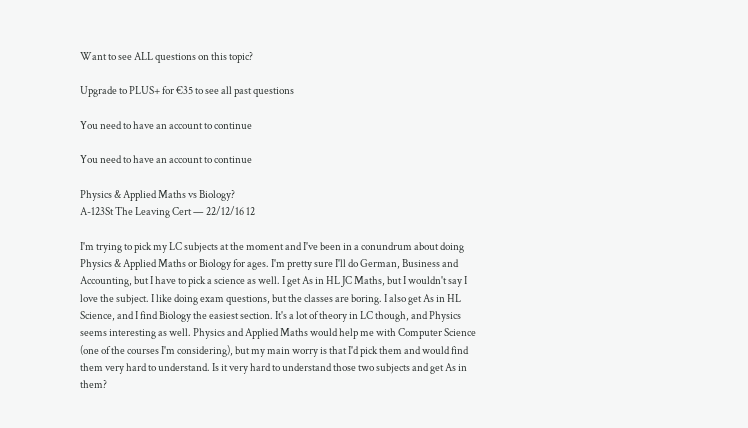Want to see ALL questions on this topic?

Upgrade to PLUS+ for €35 to see all past questions

You need to have an account to continue

You need to have an account to continue

Physics & Applied Maths vs Biology?
A-123St The Leaving Cert — 22/12/16 12

I'm trying to pick my LC subjects at the moment and I've been in a conundrum about doing Physics & Applied Maths or Biology for ages. I'm pretty sure I'll do German, Business and Accounting, but I have to pick a science as well. I get As in HL JC Maths, but I wouldn't say I love the subject. I like doing exam questions, but the classes are boring. I also get As in HL Science, and I find Biology the easiest section. It's a lot of theory in LC though, and Physics seems interesting as well. Physics and Applied Maths would help me with Computer Science (one of the courses I'm considering), but my main worry is that I'd pick them and would find them very hard to understand. Is it very hard to understand those two subjects and get As in them?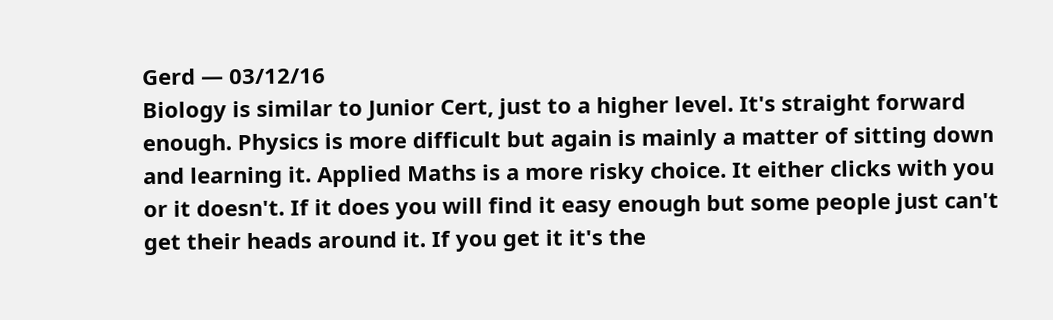Gerd — 03/12/16
Biology is similar to Junior Cert, just to a higher level. It's straight forward enough. Physics is more difficult but again is mainly a matter of sitting down and learning it. Applied Maths is a more risky choice. It either clicks with you or it doesn't. If it does you will find it easy enough but some people just can't get their heads around it. If you get it it's the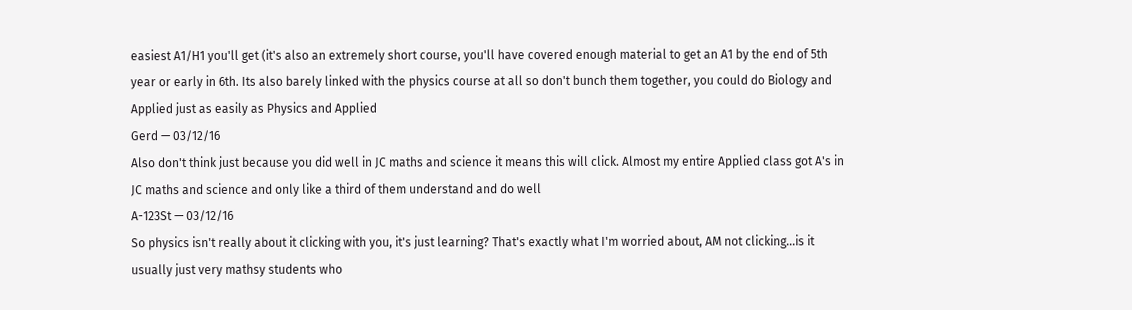easiest A1/H1 you'll get (it's also an extremely short course, you'll have covered enough material to get an A1 by the end of 5th year or early in 6th. Its also barely linked with the physics course at all so don't bunch them together, you could do Biology and Applied just as easily as Physics and Applied
Gerd — 03/12/16
Also don't think just because you did well in JC maths and science it means this will click. Almost my entire Applied class got A's in JC maths and science and only like a third of them understand and do well
A-123St — 03/12/16
So physics isn't really about it clicking with you, it's just learning? That's exactly what I'm worried about, AM not clicking...is it usually just very mathsy students who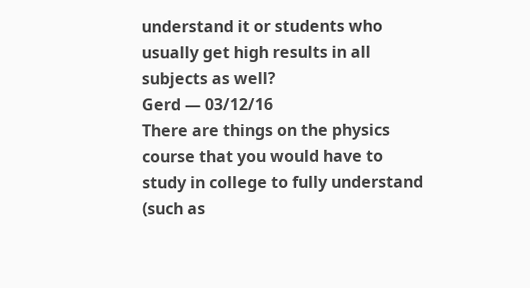understand it or students who usually get high results in all subjects as well?
Gerd — 03/12/16
There are things on the physics course that you would have to study in college to fully understand (such as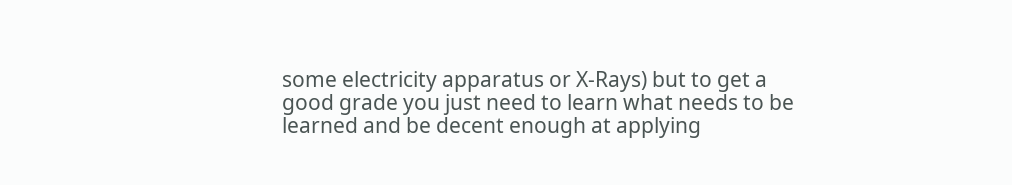some electricity apparatus or X-Rays) but to get a good grade you just need to learn what needs to be learned and be decent enough at applying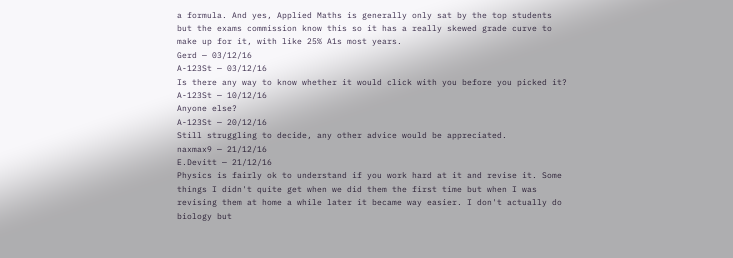a formula. And yes, Applied Maths is generally only sat by the top students but the exams commission know this so it has a really skewed grade curve to make up for it, with like 25% A1s most years.
Gerd — 03/12/16
A-123St — 03/12/16
Is there any way to know whether it would click with you before you picked it?
A-123St — 10/12/16
Anyone else?
A-123St — 20/12/16
Still struggling to decide, any other advice would be appreciated.
naxmax9 — 21/12/16
E.Devitt — 21/12/16
Physics is fairly ok to understand if you work hard at it and revise it. Some things I didn't quite get when we did them the first time but when I was revising them at home a while later it became way easier. I don't actually do biology but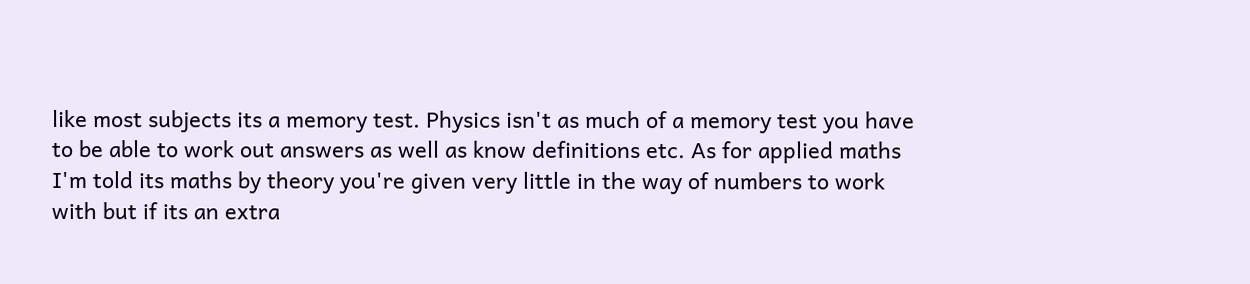like most subjects its a memory test. Physics isn't as much of a memory test you have to be able to work out answers as well as know definitions etc. As for applied maths I'm told its maths by theory you're given very little in the way of numbers to work with but if its an extra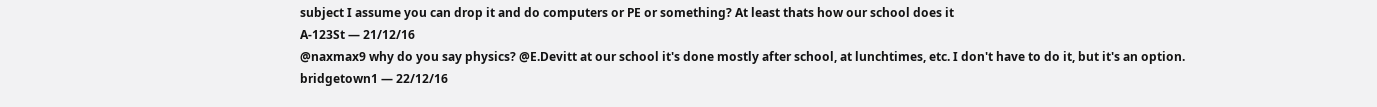subject I assume you can drop it and do computers or PE or something? At least thats how our school does it
A-123St — 21/12/16
@naxmax9 why do you say physics? @E.Devitt at our school it's done mostly after school, at lunchtimes, etc. I don't have to do it, but it's an option.
bridgetown1 — 22/12/16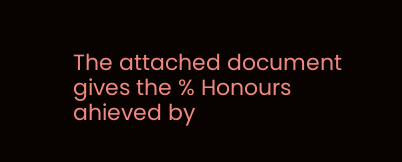The attached document gives the % Honours ahieved by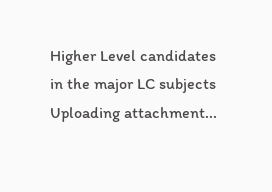Higher Level candidates in the major LC subjects
Uploading attachment...